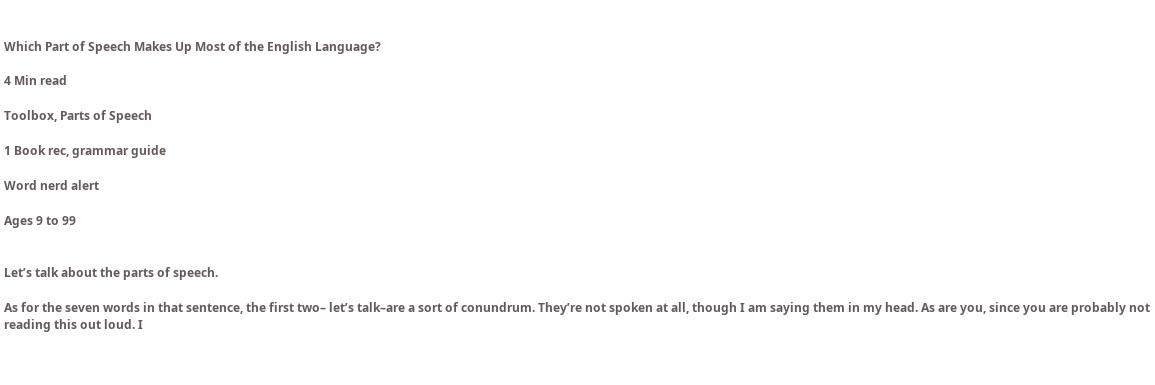Which Part of Speech Makes Up Most of the English Language?

4 Min read

Toolbox, Parts of Speech

1 Book rec, grammar guide

Word nerd alert

Ages 9 to 99


Let’s talk about the parts of speech.

As for the seven words in that sentence, the first two– let’s talk–are a sort of conundrum. They’re not spoken at all, though I am saying them in my head. As are you, since you are probably not reading this out loud. I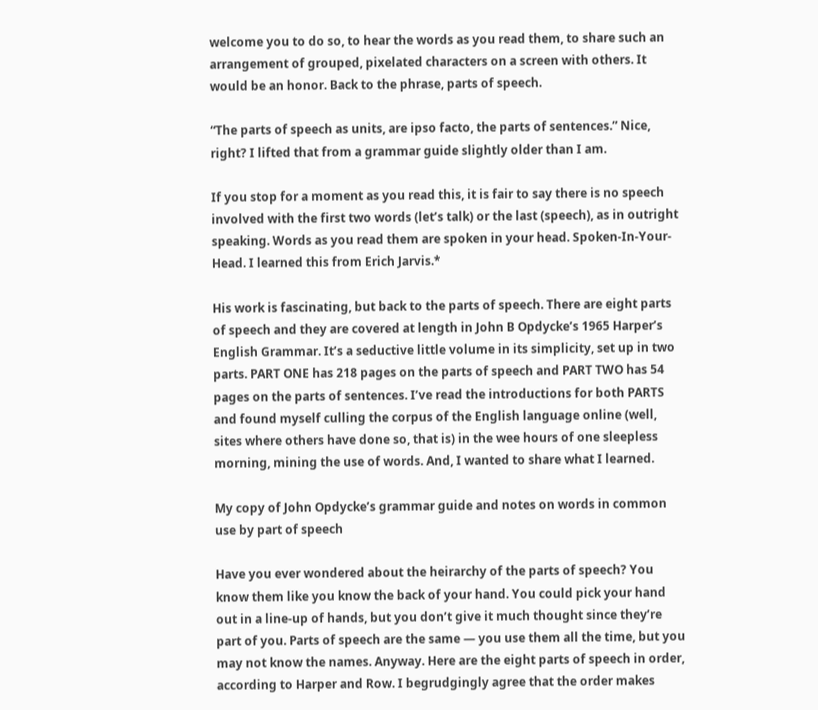welcome you to do so, to hear the words as you read them, to share such an arrangement of grouped, pixelated characters on a screen with others. It would be an honor. Back to the phrase, parts of speech.

“The parts of speech as units, are ipso facto, the parts of sentences.” Nice, right? I lifted that from a grammar guide slightly older than I am.

If you stop for a moment as you read this, it is fair to say there is no speech involved with the first two words (let’s talk) or the last (speech), as in outright speaking. Words as you read them are spoken in your head. Spoken-In-Your-Head. I learned this from Erich Jarvis.*

His work is fascinating, but back to the parts of speech. There are eight parts of speech and they are covered at length in John B Opdycke’s 1965 Harper’s English Grammar. It’s a seductive little volume in its simplicity, set up in two parts. PART ONE has 218 pages on the parts of speech and PART TWO has 54 pages on the parts of sentences. I’ve read the introductions for both PARTS and found myself culling the corpus of the English language online (well, sites where others have done so, that is) in the wee hours of one sleepless morning, mining the use of words. And, I wanted to share what I learned.

My copy of John Opdycke’s grammar guide and notes on words in common use by part of speech

Have you ever wondered about the heirarchy of the parts of speech? You know them like you know the back of your hand. You could pick your hand out in a line-up of hands, but you don’t give it much thought since they’re part of you. Parts of speech are the same — you use them all the time, but you may not know the names. Anyway. Here are the eight parts of speech in order, according to Harper and Row. I begrudgingly agree that the order makes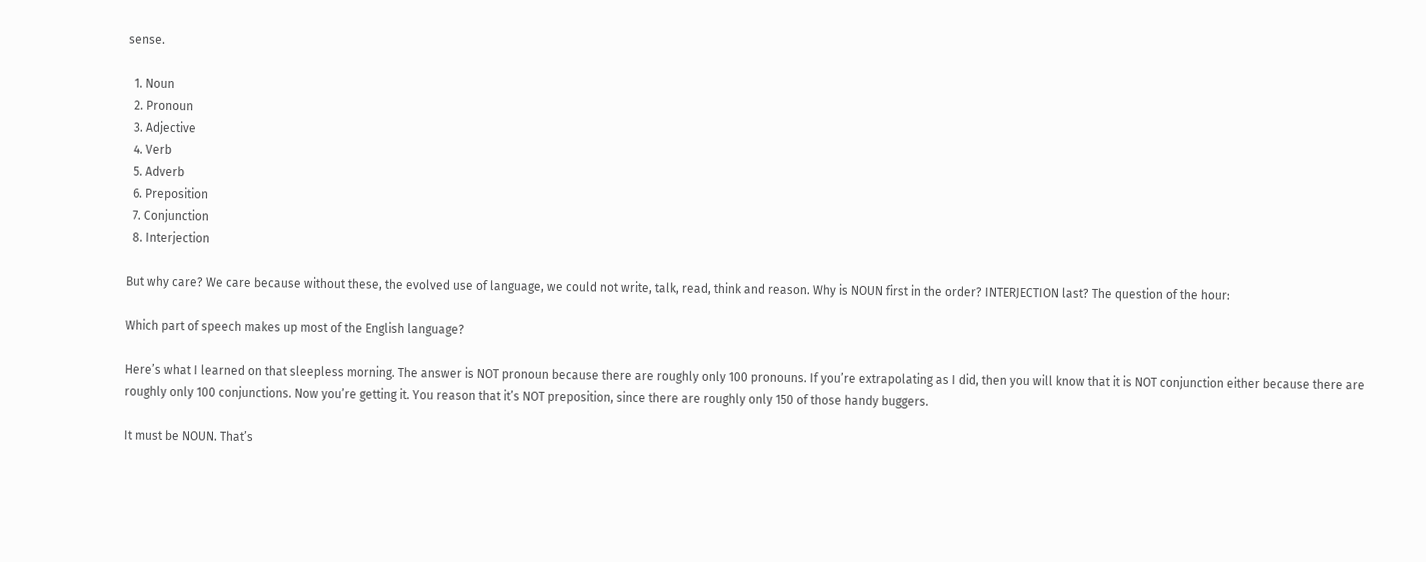sense.

  1. Noun
  2. Pronoun
  3. Adjective
  4. Verb
  5. Adverb
  6. Preposition
  7. Conjunction
  8. Interjection

But why care? We care because without these, the evolved use of language, we could not write, talk, read, think and reason. Why is NOUN first in the order? INTERJECTION last? The question of the hour:

Which part of speech makes up most of the English language?

Here’s what I learned on that sleepless morning. The answer is NOT pronoun because there are roughly only 100 pronouns. If you’re extrapolating as I did, then you will know that it is NOT conjunction either because there are roughly only 100 conjunctions. Now you’re getting it. You reason that it’s NOT preposition, since there are roughly only 150 of those handy buggers.

It must be NOUN. That’s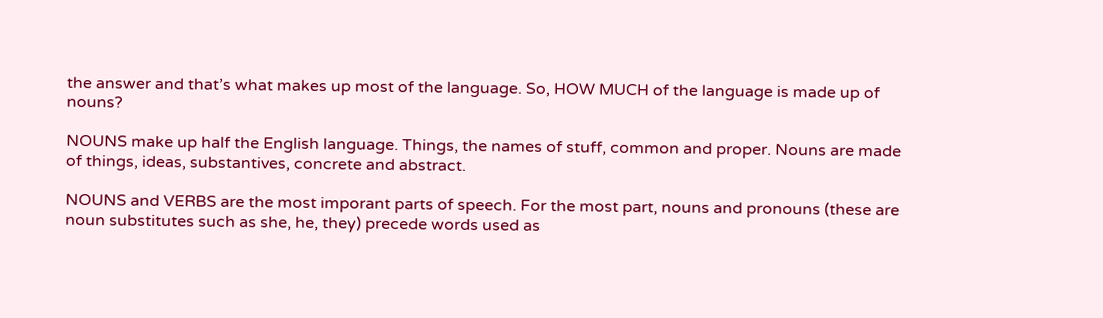the answer and that’s what makes up most of the language. So, HOW MUCH of the language is made up of nouns?

NOUNS make up half the English language. Things, the names of stuff, common and proper. Nouns are made of things, ideas, substantives, concrete and abstract.

NOUNS and VERBS are the most imporant parts of speech. For the most part, nouns and pronouns (these are noun substitutes such as she, he, they) precede words used as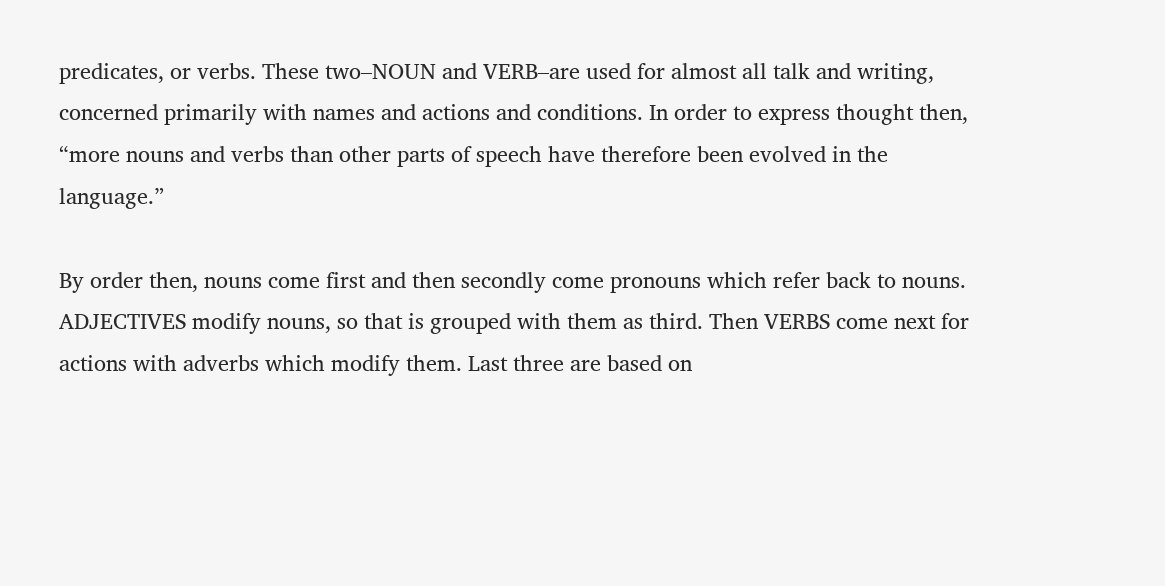predicates, or verbs. These two–NOUN and VERB–are used for almost all talk and writing, concerned primarily with names and actions and conditions. In order to express thought then, “more nouns and verbs than other parts of speech have therefore been evolved in the language.”

By order then, nouns come first and then secondly come pronouns which refer back to nouns. ADJECTIVES modify nouns, so that is grouped with them as third. Then VERBS come next for actions with adverbs which modify them. Last three are based on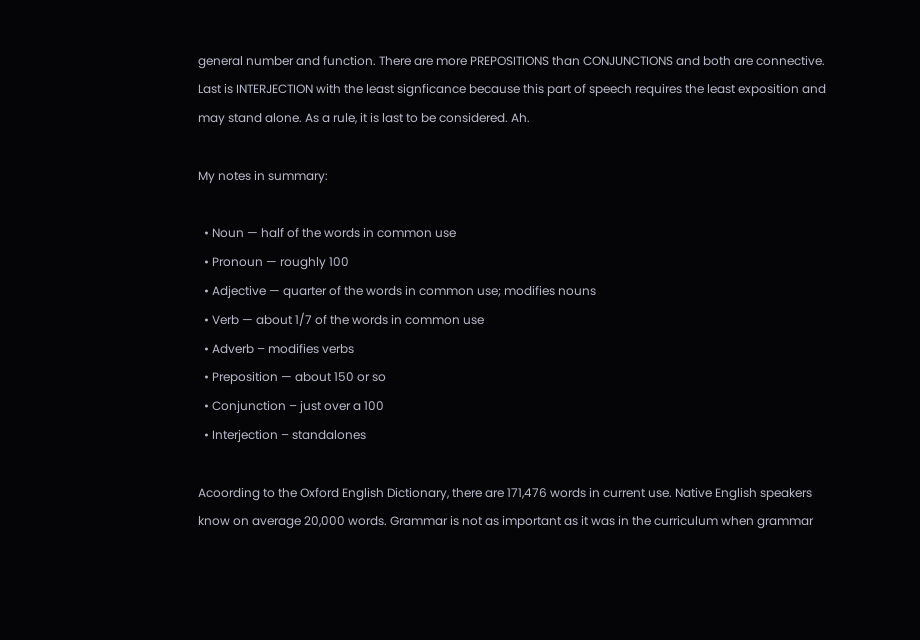general number and function. There are more PREPOSITIONS than CONJUNCTIONS and both are connective. Last is INTERJECTION with the least signficance because this part of speech requires the least exposition and may stand alone. As a rule, it is last to be considered. Ah.

My notes in summary:

  • Noun — half of the words in common use
  • Pronoun — roughly 100
  • Adjective — quarter of the words in common use; modifies nouns
  • Verb — about 1/7 of the words in common use
  • Adverb – modifies verbs
  • Preposition — about 150 or so
  • Conjunction – just over a 100
  • Interjection – standalones

Acoording to the Oxford English Dictionary, there are 171,476 words in current use. Native English speakers know on average 20,000 words. Grammar is not as important as it was in the curriculum when grammar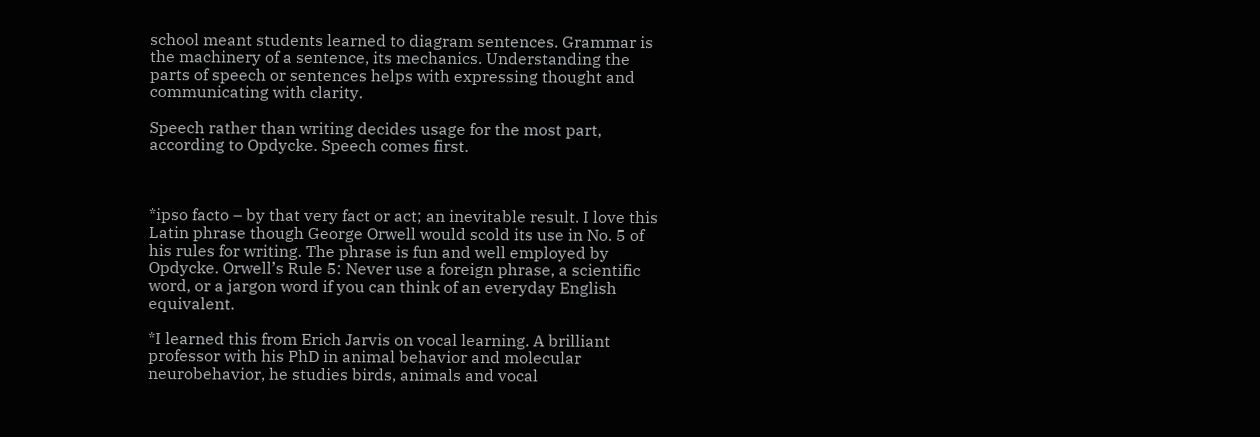school meant students learned to diagram sentences. Grammar is the machinery of a sentence, its mechanics. Understanding the parts of speech or sentences helps with expressing thought and communicating with clarity.

Speech rather than writing decides usage for the most part, according to Opdycke. Speech comes first.



*ipso facto – by that very fact or act; an inevitable result. I love this Latin phrase though George Orwell would scold its use in No. 5 of his rules for writing. The phrase is fun and well employed by Opdycke. Orwell’s Rule 5: Never use a foreign phrase, a scientific word, or a jargon word if you can think of an everyday English equivalent.

*I learned this from Erich Jarvis on vocal learning. A brilliant professor with his PhD in animal behavior and molecular neurobehavior, he studies birds, animals and vocal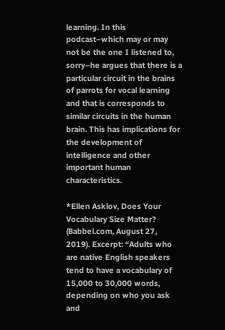learning. In this podcast–which may or may not be the one I listened to, sorry–he argues that there is a particular circuit in the brains of parrots for vocal learning and that is corresponds to similar circuits in the human brain. This has implications for the development of intelligence and other important human characteristics.

*Ellen Asklov, Does Your Vocabulary Size Matter? (Babbel.com, August 27, 2019). Excerpt: “Adults who are native English speakers tend to have a vocabulary of 15,000 to 30,000 words, depending on who you ask and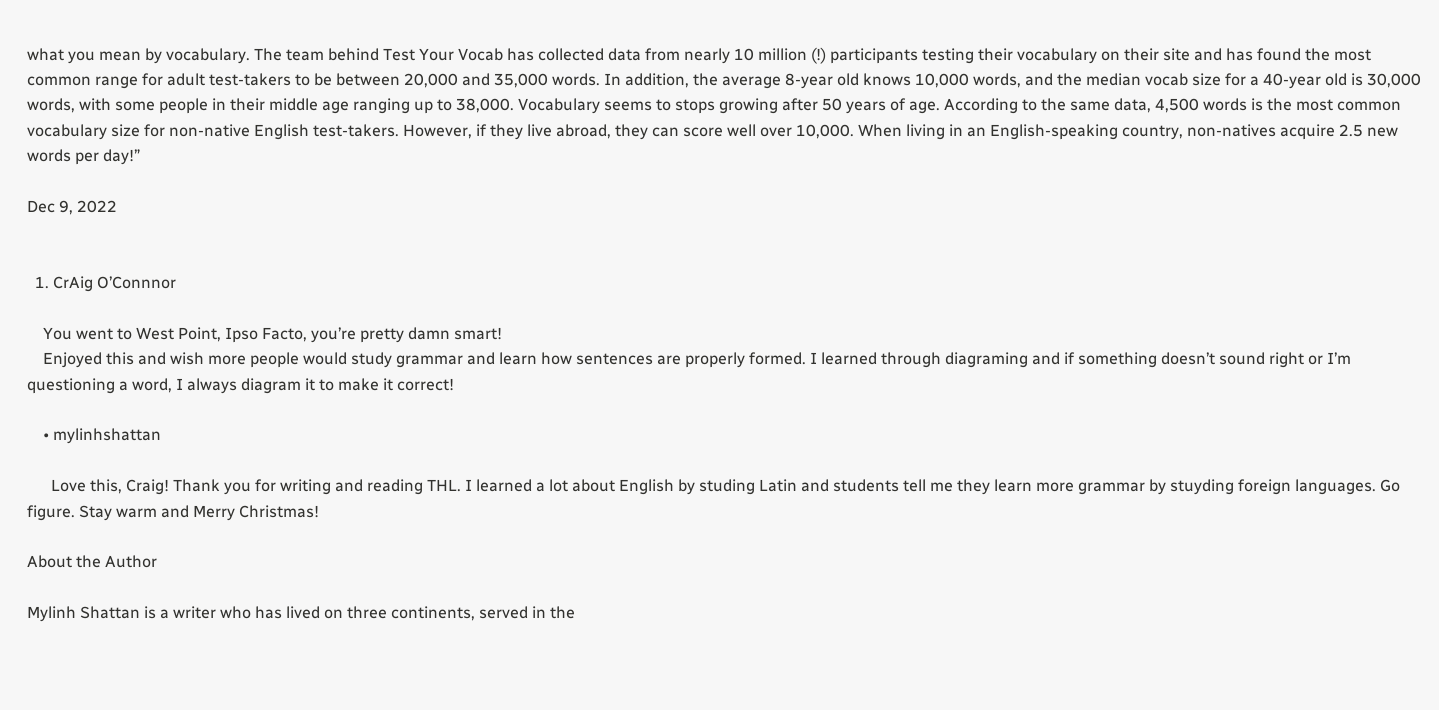what you mean by vocabulary. The team behind Test Your Vocab has collected data from nearly 10 million (!) participants testing their vocabulary on their site and has found the most common range for adult test-takers to be between 20,000 and 35,000 words. In addition, the average 8-year old knows 10,000 words, and the median vocab size for a 40-year old is 30,000 words, with some people in their middle age ranging up to 38,000. Vocabulary seems to stops growing after 50 years of age. According to the same data, 4,500 words is the most common vocabulary size for non-native English test-takers. However, if they live abroad, they can score well over 10,000. When living in an English-speaking country, non-natives acquire 2.5 new words per day!”

Dec 9, 2022


  1. CrAig O’Connnor

    You went to West Point, Ipso Facto, you’re pretty damn smart!
    Enjoyed this and wish more people would study grammar and learn how sentences are properly formed. I learned through diagraming and if something doesn’t sound right or I’m questioning a word, I always diagram it to make it correct!

    • mylinhshattan

      Love this, Craig! Thank you for writing and reading THL. I learned a lot about English by studing Latin and students tell me they learn more grammar by stuyding foreign languages. Go figure. Stay warm and Merry Christmas!

About the Author

Mylinh Shattan is a writer who has lived on three continents, served in the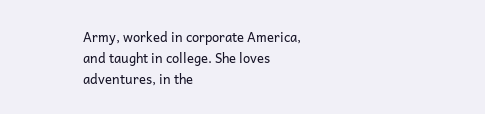Army, worked in corporate America, and taught in college. She loves adventures, in the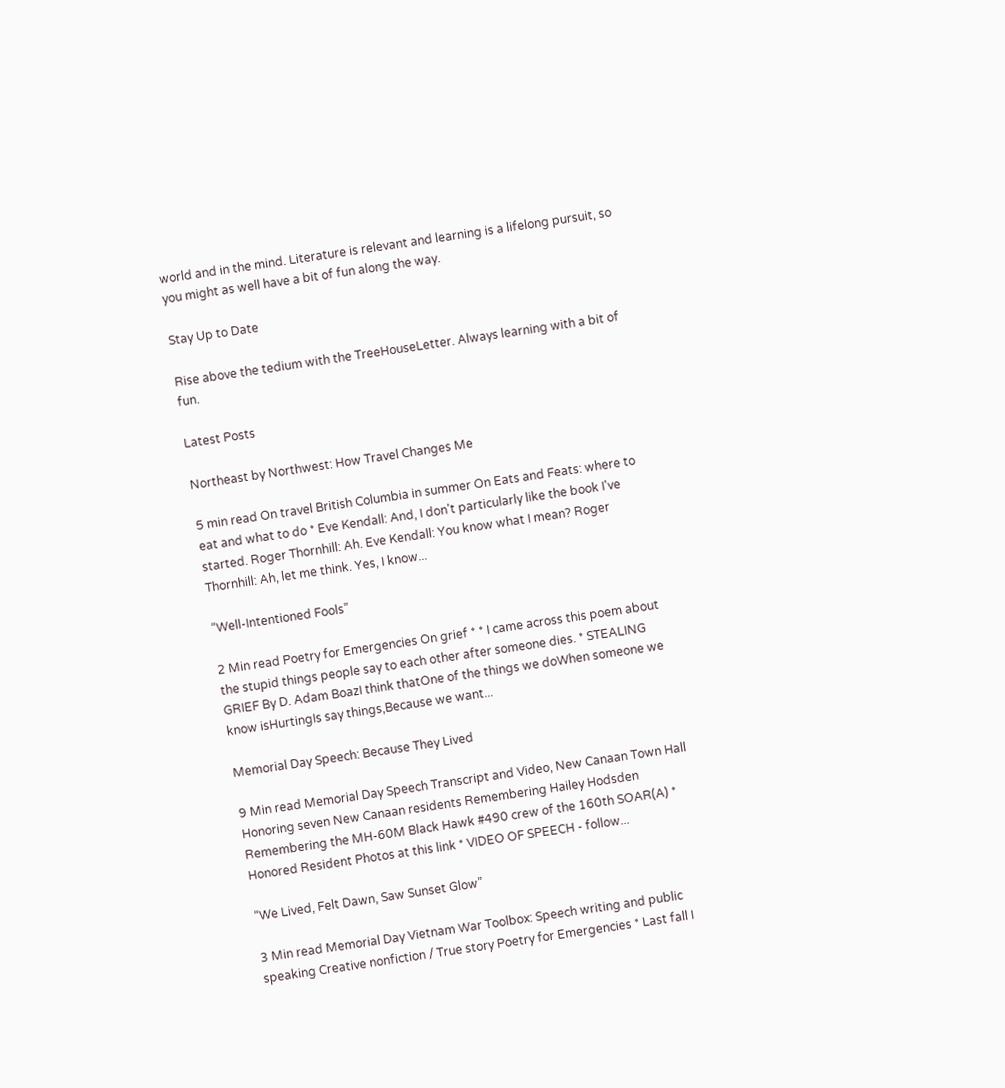world and in the mind. Literature is relevant and learning is a lifelong pursuit, so you might as well have a bit of fun along the way.

Stay Up to Date

Rise above the tedium with the TreeHouseLetter. Always learning with a bit of fun.

Latest Posts

Northeast by Northwest: How Travel Changes Me

5 min read On travel British Columbia in summer On Eats and Feats: where to eat and what to do * Eve Kendall: And, I don't particularly like the book I've started. Roger Thornhill: Ah. Eve Kendall: You know what I mean? Roger Thornhill: Ah, let me think. Yes, I know...

“Well-Intentioned Fools”

2 Min read Poetry for Emergencies On grief * * I came across this poem about the stupid things people say to each other after someone dies. * STEALING GRIEF By D. Adam BoazI think thatOne of the things we doWhen someone we know isHurtingIs say things,Because we want...

Memorial Day Speech: Because They Lived

9 Min read Memorial Day Speech Transcript and Video, New Canaan Town Hall Honoring seven New Canaan residents Remembering Hailey Hodsden Remembering the MH-60M Black Hawk #490 crew of the 160th SOAR(A) * Honored Resident Photos at this link * VIDEO OF SPEECH - follow...

“We Lived, Felt Dawn, Saw Sunset Glow”

3 Min read Memorial Day Vietnam War Toolbox: Speech writing and public speaking Creative nonfiction / True story Poetry for Emergencies * Last fall I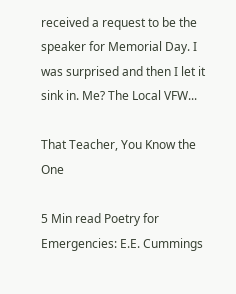received a request to be the speaker for Memorial Day. I was surprised and then I let it sink in. Me? The Local VFW...

That Teacher, You Know the One

5 Min read Poetry for Emergencies: E.E. Cummings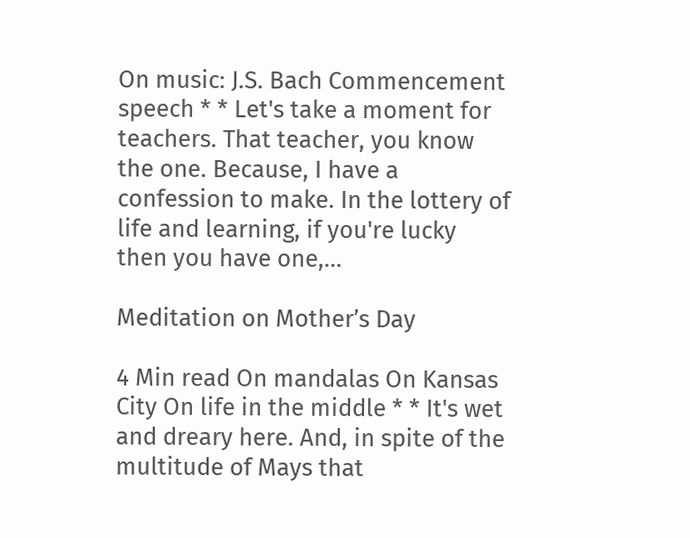On music: J.S. Bach Commencement speech * * Let's take a moment for teachers. That teacher, you know the one. Because, I have a confession to make. In the lottery of life and learning, if you're lucky then you have one,...

Meditation on Mother’s Day

4 Min read On mandalas On Kansas City On life in the middle * * It's wet and dreary here. And, in spite of the multitude of Mays that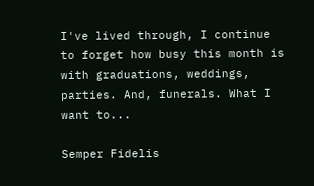I've lived through, I continue to forget how busy this month is with graduations, weddings, parties. And, funerals. What I want to...

Semper Fidelis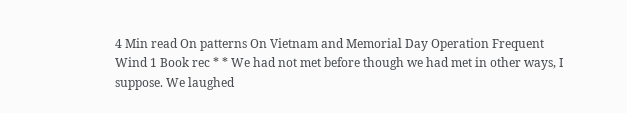4 Min read On patterns On Vietnam and Memorial Day Operation Frequent Wind 1 Book rec * * We had not met before though we had met in other ways, I suppose. We laughed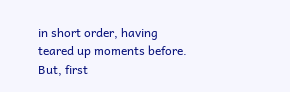in short order, having teared up moments before. But, first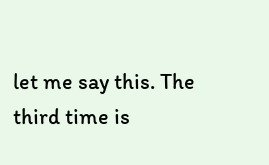let me say this. The third time is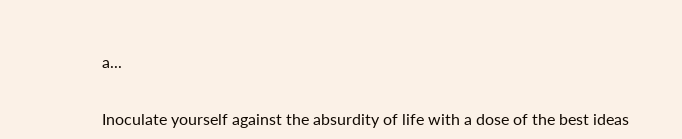a...


Inoculate yourself against the absurdity of life with a dose of the best ideas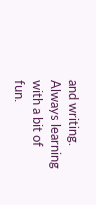and writing. Always learning with a bit of fun.